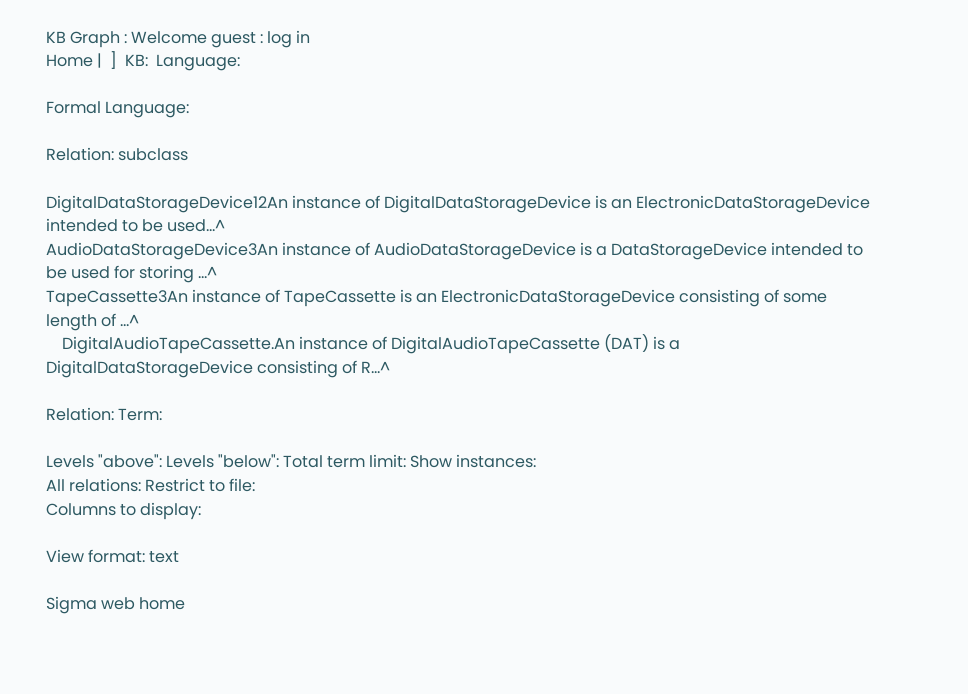KB Graph : Welcome guest : log in
Home |  ]  KB:  Language:

Formal Language:

Relation: subclass

DigitalDataStorageDevice12An instance of DigitalDataStorageDevice is an ElectronicDataStorageDevice intended to be used...^
AudioDataStorageDevice3An instance of AudioDataStorageDevice is a DataStorageDevice intended to be used for storing ...^
TapeCassette3An instance of TapeCassette is an ElectronicDataStorageDevice consisting of some length of ...^
    DigitalAudioTapeCassette.An instance of DigitalAudioTapeCassette (DAT) is a DigitalDataStorageDevice consisting of R...^

Relation: Term:

Levels "above": Levels "below": Total term limit: Show instances:
All relations: Restrict to file:
Columns to display:

View format: text

Sigma web home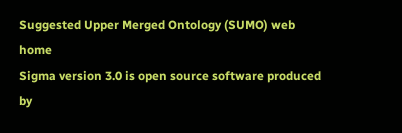Suggested Upper Merged Ontology (SUMO) web home
Sigma version 3.0 is open source software produced by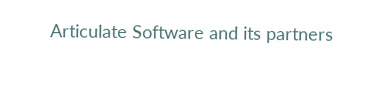Articulate Software and its partners